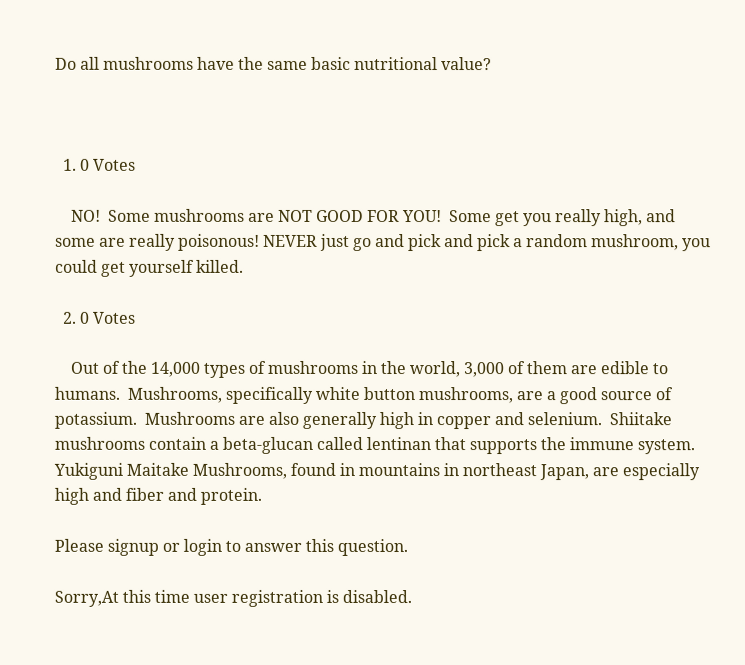Do all mushrooms have the same basic nutritional value?



  1. 0 Votes

    NO!  Some mushrooms are NOT GOOD FOR YOU!  Some get you really high, and some are really poisonous! NEVER just go and pick and pick a random mushroom, you could get yourself killed.

  2. 0 Votes

    Out of the 14,000 types of mushrooms in the world, 3,000 of them are edible to humans.  Mushrooms, specifically white button mushrooms, are a good source of potassium.  Mushrooms are also generally high in copper and selenium.  Shiitake mushrooms contain a beta-glucan called lentinan that supports the immune system.  Yukiguni Maitake Mushrooms, found in mountains in northeast Japan, are especially high and fiber and protein.

Please signup or login to answer this question.

Sorry,At this time user registration is disabled.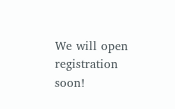We will open registration soon!